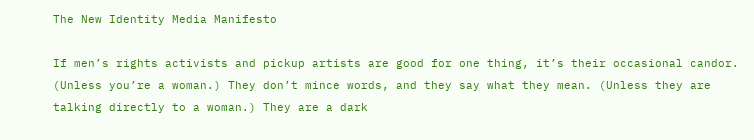The New Identity Media Manifesto

If men’s rights activists and pickup artists are good for one thing, it’s their occasional candor. (Unless you’re a woman.) They don’t mince words, and they say what they mean. (Unless they are talking directly to a woman.) They are a dark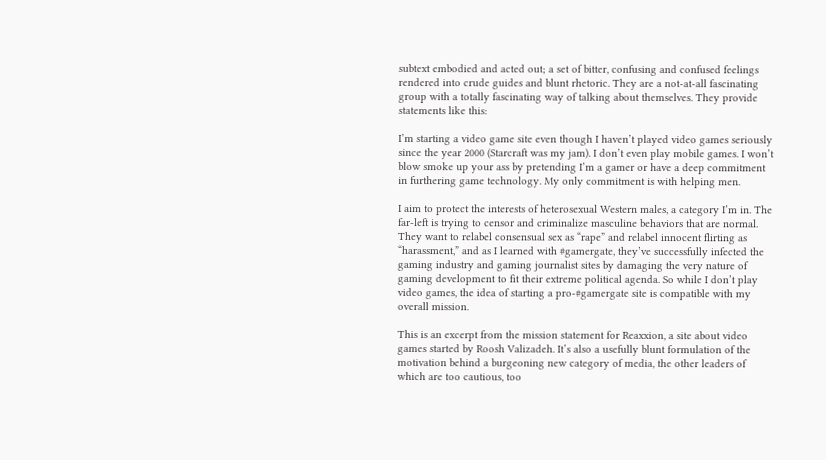subtext embodied and acted out; a set of bitter, confusing and confused feelings rendered into crude guides and blunt rhetoric. They are a not-at-all fascinating group with a totally fascinating way of talking about themselves. They provide statements like this:

I’m starting a video game site even though I haven’t played video games seriously since the year 2000 (Starcraft was my jam). I don’t even play mobile games. I won’t blow smoke up your ass by pretending I’m a gamer or have a deep commitment in furthering game technology. My only commitment is with helping men.

I aim to protect the interests of heterosexual Western males, a category I’m in. The far-left is trying to censor and criminalize masculine behaviors that are normal. They want to relabel consensual sex as “rape” and relabel innocent flirting as “harassment,” and as I learned with #gamergate, they’ve successfully infected the gaming industry and gaming journalist sites by damaging the very nature of gaming development to fit their extreme political agenda. So while I don’t play video games, the idea of starting a pro-#gamergate site is compatible with my overall mission.

This is an excerpt from the mission statement for Reaxxion, a site about video games started by Roosh Valizadeh. It’s also a usefully blunt formulation of the motivation behind a burgeoning new category of media, the other leaders of which are too cautious, too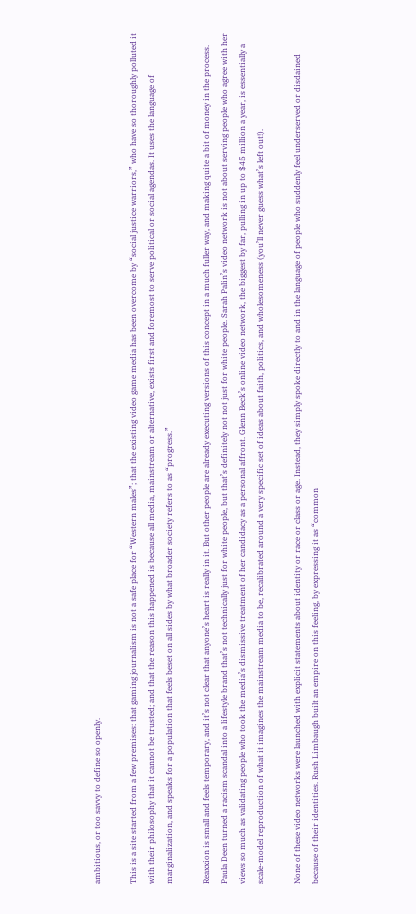ambitious, or too savvy to define so openly.

This is a site started from a few premises: that gaming journalism is not a safe place for “Western males”; that the existing video game media has been overcome by “social justice warriors,” who have so thoroughly polluted it with their philosophy that it cannot be trusted; and that the reason this happened is because all media, mainstream or alternative, exists first and foremost to serve political or social agendas. It uses the language of marginalization, and speaks for a population that feels beset on all sides by what broader society refers to as “progress.”

Reaxxion is small and feels temporary, and it’s not clear that anyone’s heart is really in it. But other people are already executing versions of this concept in a much fuller way, and making quite a bit of money in the process. Paula Deen turned a racism scandal into a lifestyle brand that’s not technically just for white people, but that’s definitely not not just for white people. Sarah Palin’s video network is not about serving people who agree with her views so much as validating people who took the media’s dismissive treatment of her candidacy as a personal affront. Glenn Beck’s online video network, the biggest by far, pulling in up to $45 million a year, is essentially a scale-model reproduction of what it imagines the mainstream media to be, recalibrated around a very specific set of ideas about faith, politics, and wholesomeness (you’ll never guess what’s left out!).

None of these video networks were launched with explicit statements about identity or race or class or age. Instead, they simply spoke directly to and in the language of people who suddenly feel underserved or disdained because of their identities. Rush Limbaugh built an empire on this feeling, by expressing it as “common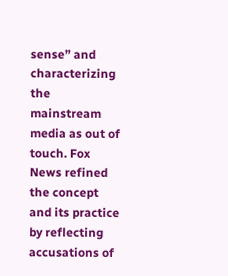sense” and characterizing the mainstream media as out of touch. Fox News refined the concept and its practice by reflecting accusations of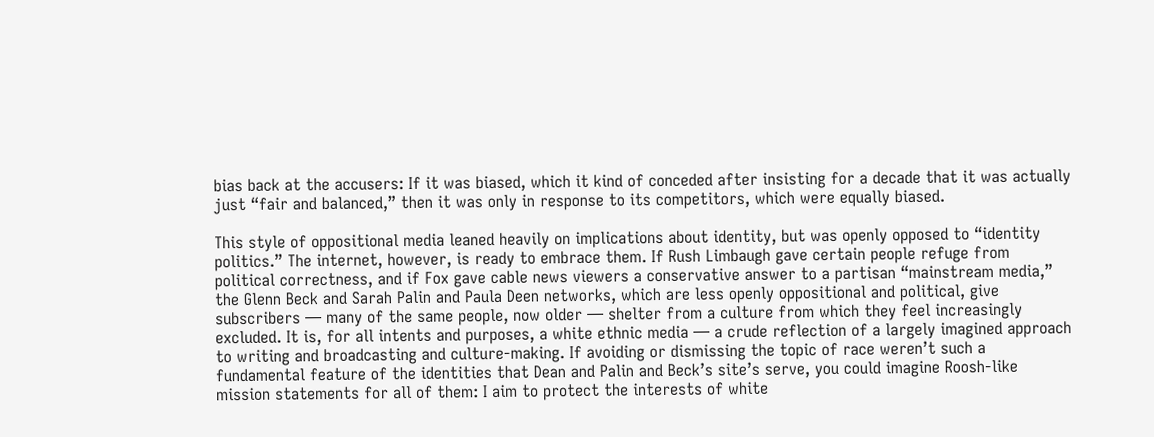bias back at the accusers: If it was biased, which it kind of conceded after insisting for a decade that it was actually just “fair and balanced,” then it was only in response to its competitors, which were equally biased.

This style of oppositional media leaned heavily on implications about identity, but was openly opposed to “identity politics.” The internet, however, is ready to embrace them. If Rush Limbaugh gave certain people refuge from political correctness, and if Fox gave cable news viewers a conservative answer to a partisan “mainstream media,” the Glenn Beck and Sarah Palin and Paula Deen networks, which are less openly oppositional and political, give subscribers — many of the same people, now older — shelter from a culture from which they feel increasingly excluded. It is, for all intents and purposes, a white ethnic media — a crude reflection of a largely imagined approach to writing and broadcasting and culture-making. If avoiding or dismissing the topic of race weren’t such a fundamental feature of the identities that Dean and Palin and Beck’s site’s serve, you could imagine Roosh-like mission statements for all of them: I aim to protect the interests of white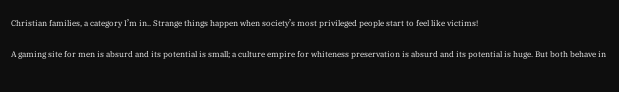Christian families, a category I’m in.. Strange things happen when society’s most privileged people start to feel like victims!

A gaming site for men is absurd and its potential is small; a culture empire for whiteness preservation is absurd and its potential is huge. But both behave in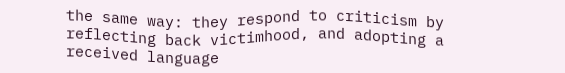the same way: they respond to criticism by reflecting back victimhood, and adopting a received language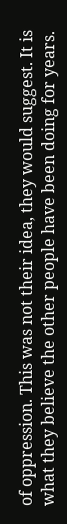of oppression. This was not their idea, they would suggest. It is what they believe the other people have been doing for years.